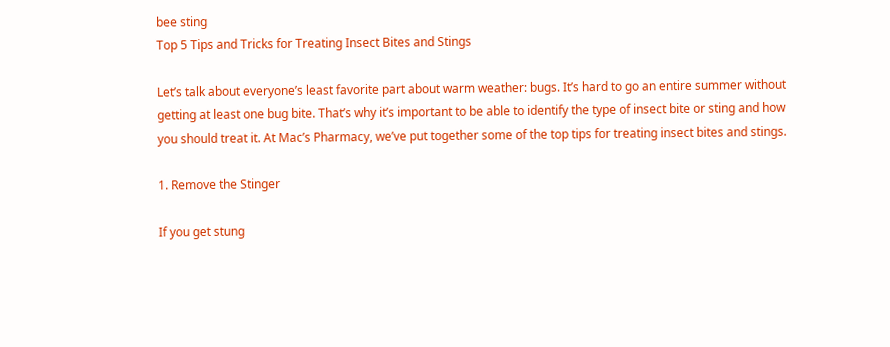bee sting
Top 5 Tips and Tricks for Treating Insect Bites and Stings

Let’s talk about everyone’s least favorite part about warm weather: bugs. It’s hard to go an entire summer without getting at least one bug bite. That’s why it’s important to be able to identify the type of insect bite or sting and how you should treat it. At Mac’s Pharmacy, we’ve put together some of the top tips for treating insect bites and stings.

1. Remove the Stinger

If you get stung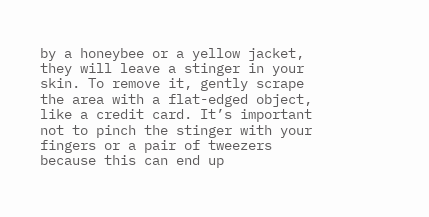by a honeybee or a yellow jacket, they will leave a stinger in your skin. To remove it, gently scrape the area with a flat-edged object, like a credit card. It’s important not to pinch the stinger with your fingers or a pair of tweezers because this can end up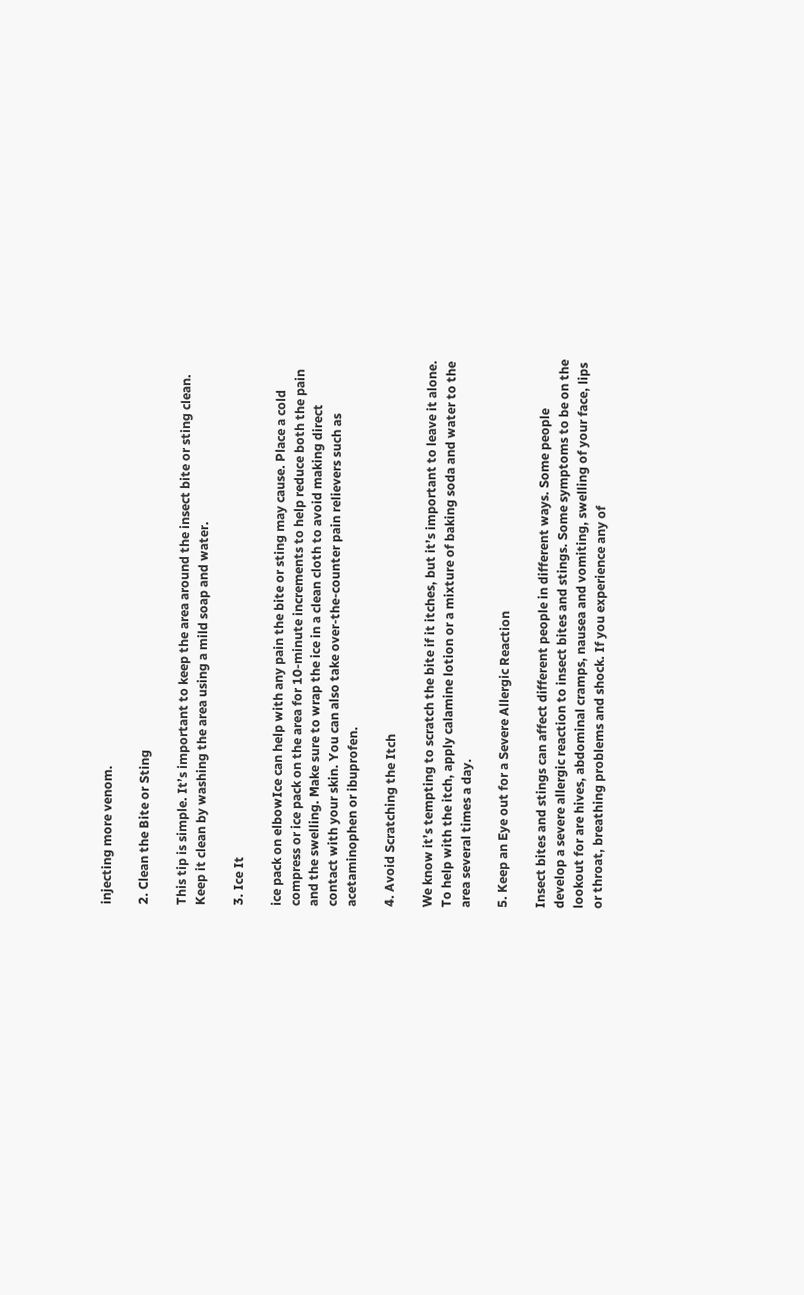injecting more venom.

2. Clean the Bite or Sting

This tip is simple. It’s important to keep the area around the insect bite or sting clean. Keep it clean by washing the area using a mild soap and water.

3. Ice It

ice pack on elbowIce can help with any pain the bite or sting may cause. Place a cold compress or ice pack on the area for 10-minute increments to help reduce both the pain and the swelling. Make sure to wrap the ice in a clean cloth to avoid making direct contact with your skin. You can also take over-the-counter pain relievers such as acetaminophen or ibuprofen.

4. Avoid Scratching the Itch

We know it’s tempting to scratch the bite if it itches, but it’s important to leave it alone. To help with the itch, apply calamine lotion or a mixture of baking soda and water to the area several times a day.

5. Keep an Eye out for a Severe Allergic Reaction

Insect bites and stings can affect different people in different ways. Some people develop a severe allergic reaction to insect bites and stings. Some symptoms to be on the lookout for are hives, abdominal cramps, nausea and vomiting, swelling of your face, lips or throat, breathing problems and shock. If you experience any of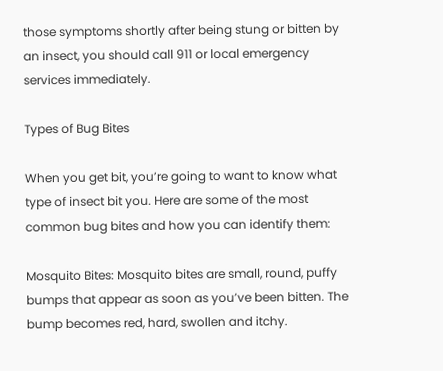those symptoms shortly after being stung or bitten by an insect, you should call 911 or local emergency services immediately.

Types of Bug Bites

When you get bit, you’re going to want to know what type of insect bit you. Here are some of the most common bug bites and how you can identify them:

Mosquito Bites: Mosquito bites are small, round, puffy bumps that appear as soon as you’ve been bitten. The bump becomes red, hard, swollen and itchy.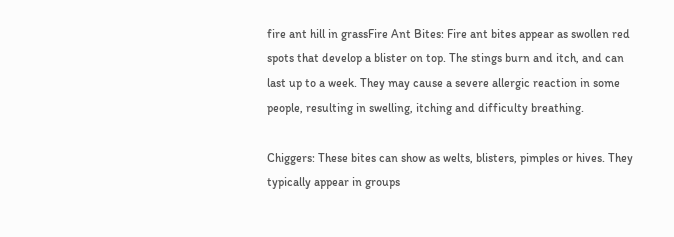fire ant hill in grassFire Ant Bites: Fire ant bites appear as swollen red spots that develop a blister on top. The stings burn and itch, and can last up to a week. They may cause a severe allergic reaction in some people, resulting in swelling, itching and difficulty breathing.

Chiggers: These bites can show as welts, blisters, pimples or hives. They typically appear in groups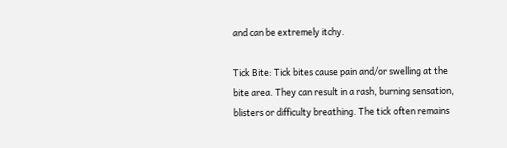and can be extremely itchy.

Tick Bite: Tick bites cause pain and/or swelling at the bite area. They can result in a rash, burning sensation, blisters or difficulty breathing. The tick often remains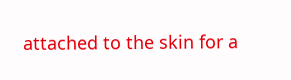attached to the skin for a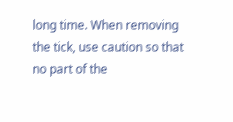long time. When removing the tick, use caution so that no part of the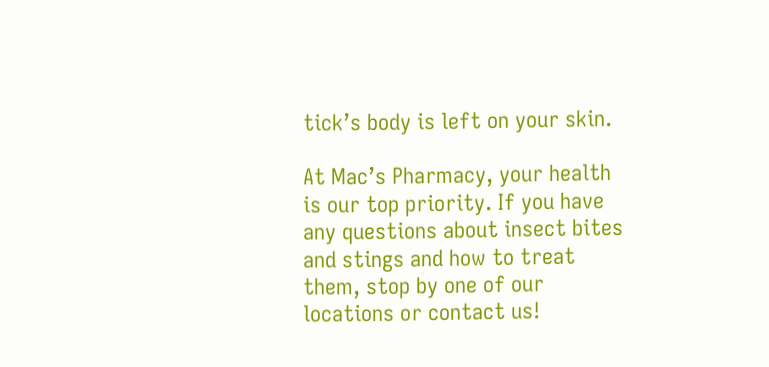tick’s body is left on your skin.

At Mac’s Pharmacy, your health is our top priority. If you have any questions about insect bites and stings and how to treat them, stop by one of our locations or contact us!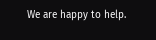We are happy to help.